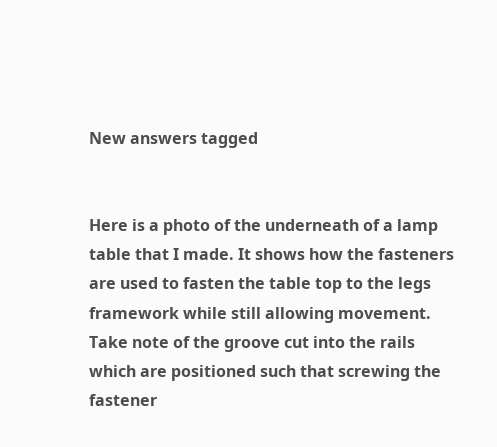New answers tagged


Here is a photo of the underneath of a lamp table that I made. It shows how the fasteners are used to fasten the table top to the legs framework while still allowing movement. Take note of the groove cut into the rails which are positioned such that screwing the fastener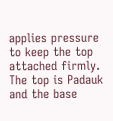applies pressure to keep the top attached firmly. The top is Padauk and the base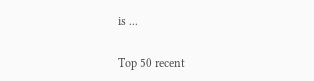is ...

Top 50 recent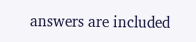answers are included